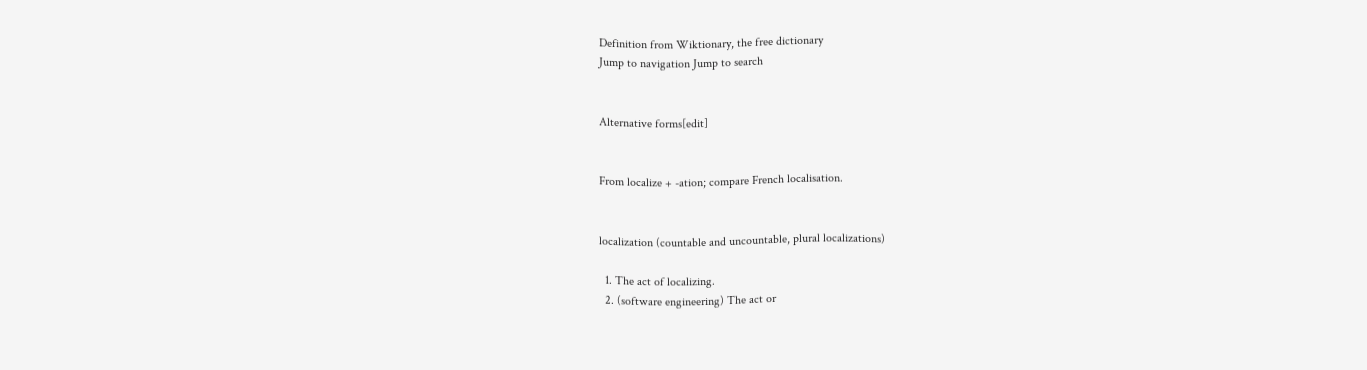Definition from Wiktionary, the free dictionary
Jump to navigation Jump to search


Alternative forms[edit]


From localize + -ation; compare French localisation.


localization (countable and uncountable, plural localizations)

  1. The act of localizing.
  2. (software engineering) The act or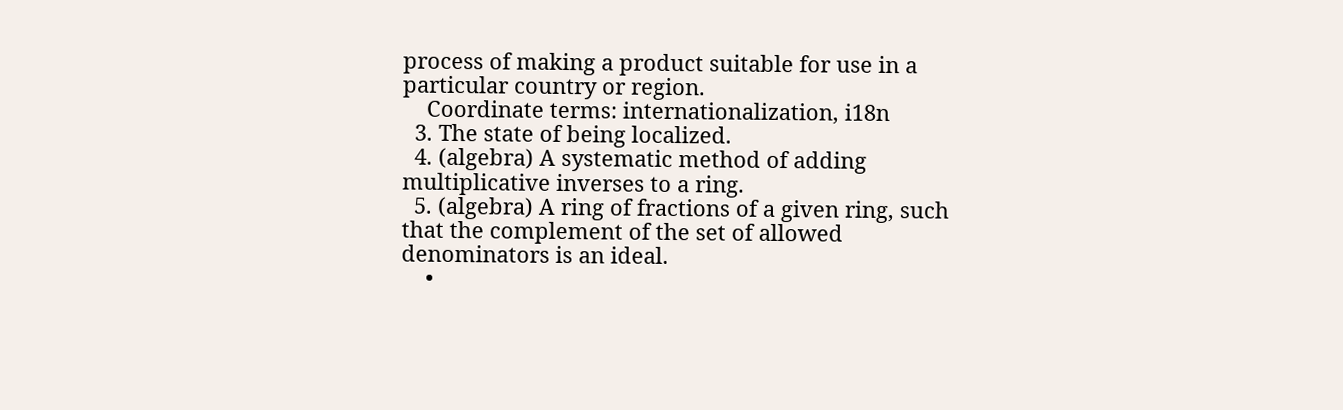process of making a product suitable for use in a particular country or region.
    Coordinate terms: internationalization, i18n
  3. The state of being localized.
  4. (algebra) A systematic method of adding multiplicative inverses to a ring.
  5. (algebra) A ring of fractions of a given ring, such that the complement of the set of allowed denominators is an ideal.
    •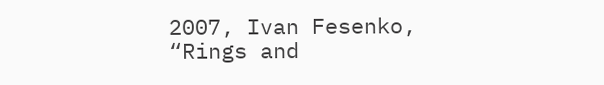2007, Ivan Fesenko, “Rings and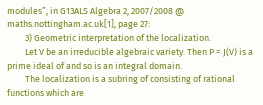modules”, in G13ALS Algebra 2, 2007/2008 @ maths.nottingham.ac.uk[1], page 27:
         3) Geometric interpretation of the localization.
         Let V be an irreducible algebraic variety. Then P = J(V) is a prime ideal of and so is an integral domain.
         The localization is a subring of consisting of rational functions which are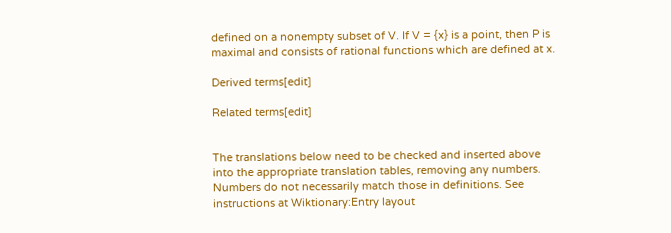defined on a nonempty subset of V. If V = {x} is a point, then P is maximal and consists of rational functions which are defined at x.

Derived terms[edit]

Related terms[edit]


The translations below need to be checked and inserted above into the appropriate translation tables, removing any numbers. Numbers do not necessarily match those in definitions. See instructions at Wiktionary:Entry layout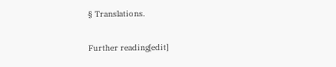§ Translations.

Further reading[edit]